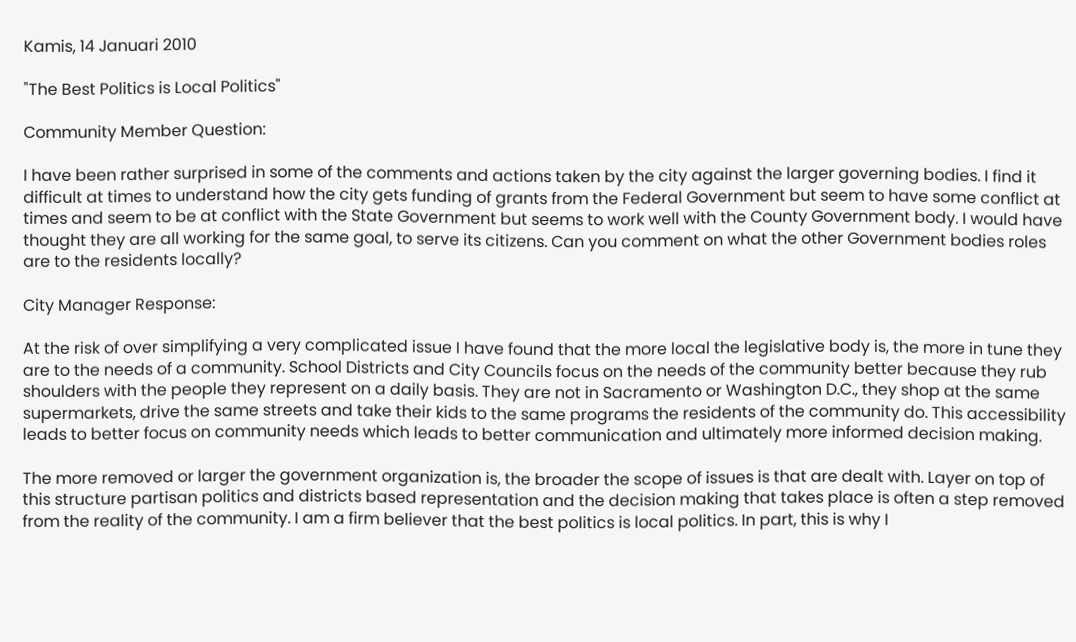Kamis, 14 Januari 2010

"The Best Politics is Local Politics"

Community Member Question:

I have been rather surprised in some of the comments and actions taken by the city against the larger governing bodies. I find it difficult at times to understand how the city gets funding of grants from the Federal Government but seem to have some conflict at times and seem to be at conflict with the State Government but seems to work well with the County Government body. I would have thought they are all working for the same goal, to serve its citizens. Can you comment on what the other Government bodies roles are to the residents locally?

City Manager Response:

At the risk of over simplifying a very complicated issue I have found that the more local the legislative body is, the more in tune they are to the needs of a community. School Districts and City Councils focus on the needs of the community better because they rub shoulders with the people they represent on a daily basis. They are not in Sacramento or Washington D.C., they shop at the same supermarkets, drive the same streets and take their kids to the same programs the residents of the community do. This accessibility leads to better focus on community needs which leads to better communication and ultimately more informed decision making.

The more removed or larger the government organization is, the broader the scope of issues is that are dealt with. Layer on top of this structure partisan politics and districts based representation and the decision making that takes place is often a step removed from the reality of the community. I am a firm believer that the best politics is local politics. In part, this is why I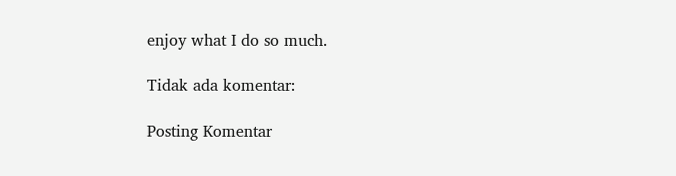enjoy what I do so much.

Tidak ada komentar:

Posting Komentar